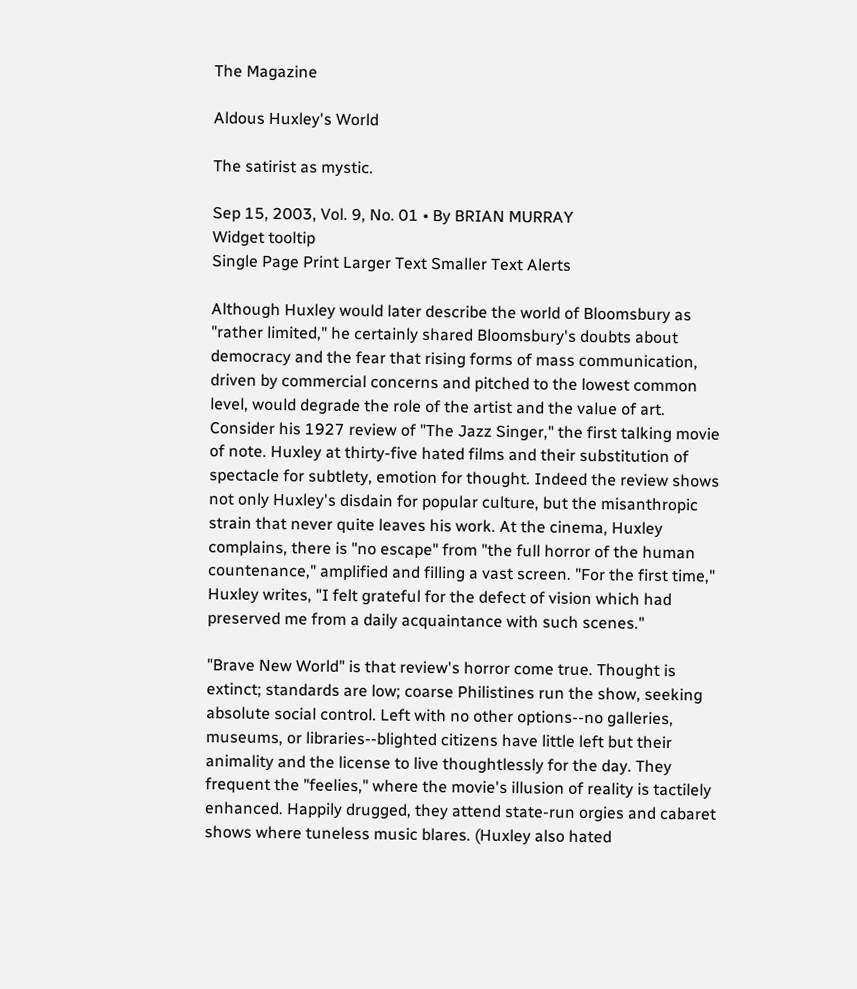The Magazine

Aldous Huxley's World

The satirist as mystic.

Sep 15, 2003, Vol. 9, No. 01 • By BRIAN MURRAY
Widget tooltip
Single Page Print Larger Text Smaller Text Alerts

Although Huxley would later describe the world of Bloomsbury as "rather limited," he certainly shared Bloomsbury's doubts about democracy and the fear that rising forms of mass communication, driven by commercial concerns and pitched to the lowest common level, would degrade the role of the artist and the value of art. Consider his 1927 review of "The Jazz Singer," the first talking movie of note. Huxley at thirty-five hated films and their substitution of spectacle for subtlety, emotion for thought. Indeed the review shows not only Huxley's disdain for popular culture, but the misanthropic strain that never quite leaves his work. At the cinema, Huxley complains, there is "no escape" from "the full horror of the human countenance," amplified and filling a vast screen. "For the first time," Huxley writes, "I felt grateful for the defect of vision which had preserved me from a daily acquaintance with such scenes."

"Brave New World" is that review's horror come true. Thought is extinct; standards are low; coarse Philistines run the show, seeking absolute social control. Left with no other options--no galleries, museums, or libraries--blighted citizens have little left but their animality and the license to live thoughtlessly for the day. They frequent the "feelies," where the movie's illusion of reality is tactilely enhanced. Happily drugged, they attend state-run orgies and cabaret shows where tuneless music blares. (Huxley also hated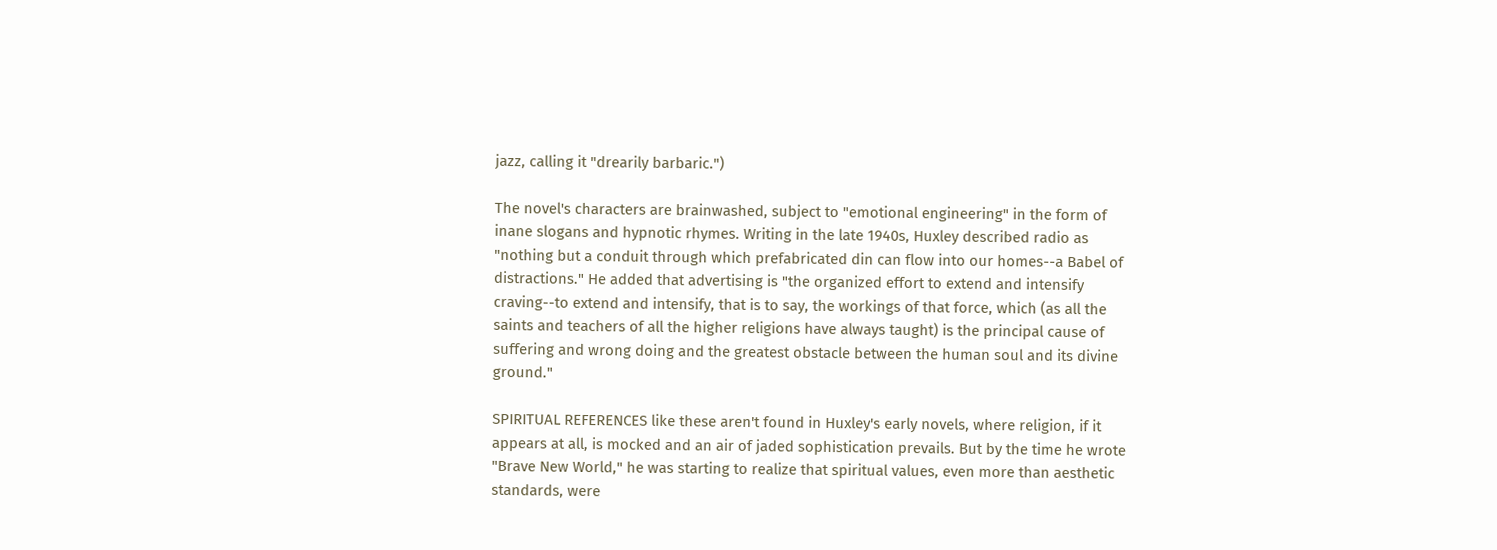jazz, calling it "drearily barbaric.")

The novel's characters are brainwashed, subject to "emotional engineering" in the form of inane slogans and hypnotic rhymes. Writing in the late 1940s, Huxley described radio as "nothing but a conduit through which prefabricated din can flow into our homes--a Babel of distractions." He added that advertising is "the organized effort to extend and intensify craving--to extend and intensify, that is to say, the workings of that force, which (as all the saints and teachers of all the higher religions have always taught) is the principal cause of suffering and wrong doing and the greatest obstacle between the human soul and its divine ground."

SPIRITUAL REFERENCES like these aren't found in Huxley's early novels, where religion, if it appears at all, is mocked and an air of jaded sophistication prevails. But by the time he wrote "Brave New World," he was starting to realize that spiritual values, even more than aesthetic standards, were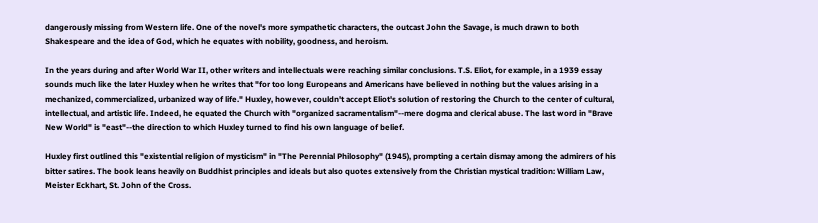dangerously missing from Western life. One of the novel's more sympathetic characters, the outcast John the Savage, is much drawn to both Shakespeare and the idea of God, which he equates with nobility, goodness, and heroism.

In the years during and after World War II, other writers and intellectuals were reaching similar conclusions. T.S. Eliot, for example, in a 1939 essay sounds much like the later Huxley when he writes that "for too long Europeans and Americans have believed in nothing but the values arising in a mechanized, commercialized, urbanized way of life." Huxley, however, couldn't accept Eliot's solution of restoring the Church to the center of cultural, intellectual, and artistic life. Indeed, he equated the Church with "organized sacramentalism"--mere dogma and clerical abuse. The last word in "Brave New World" is "east"--the direction to which Huxley turned to find his own language of belief.

Huxley first outlined this "existential religion of mysticism" in "The Perennial Philosophy" (1945), prompting a certain dismay among the admirers of his bitter satires. The book leans heavily on Buddhist principles and ideals but also quotes extensively from the Christian mystical tradition: William Law, Meister Eckhart, St. John of the Cross.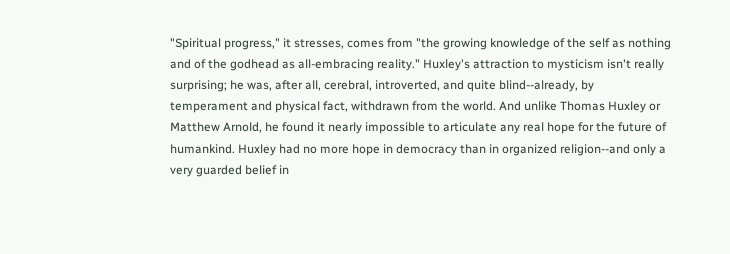"Spiritual progress," it stresses, comes from "the growing knowledge of the self as nothing and of the godhead as all-embracing reality." Huxley's attraction to mysticism isn't really surprising; he was, after all, cerebral, introverted, and quite blind--already, by temperament and physical fact, withdrawn from the world. And unlike Thomas Huxley or Matthew Arnold, he found it nearly impossible to articulate any real hope for the future of humankind. Huxley had no more hope in democracy than in organized religion--and only a very guarded belief in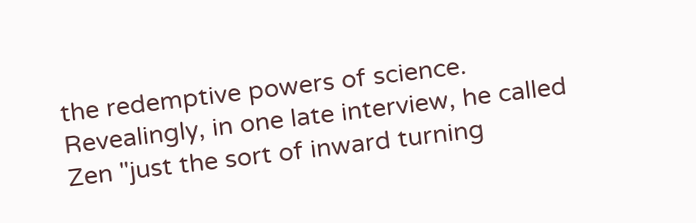the redemptive powers of science. Revealingly, in one late interview, he called Zen "just the sort of inward turning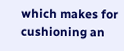which makes for cushioning an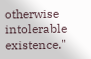otherwise intolerable existence."